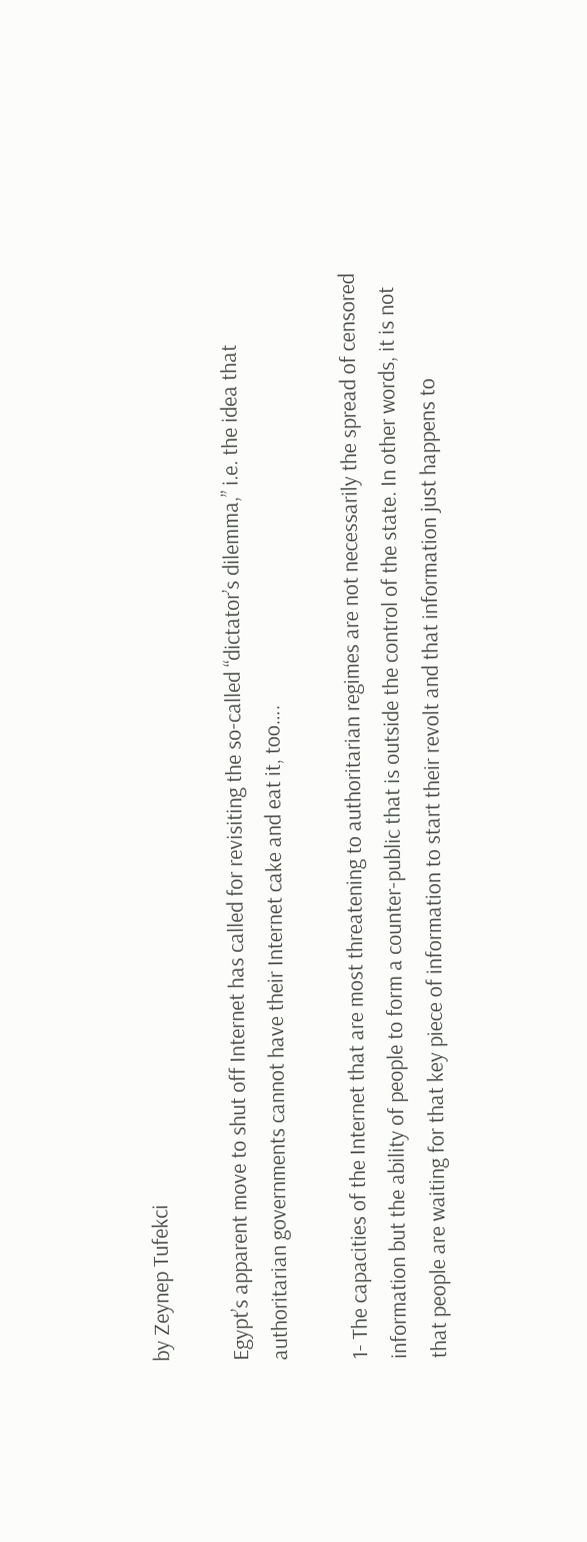by Zeynep Tufekci

Egypt’s apparent move to shut off Internet has called for revisiting the so-called “dictator’s dilemma,” i.e. the idea that authoritarian governments cannot have their Internet cake and eat it, too….

1- The capacities of the Internet that are most threatening to authoritarian regimes are not necessarily the spread of censored information but the ability of people to form a counter-public that is outside the control of the state. In other words, it is not that people are waiting for that key piece of information to start their revolt and that information just happens to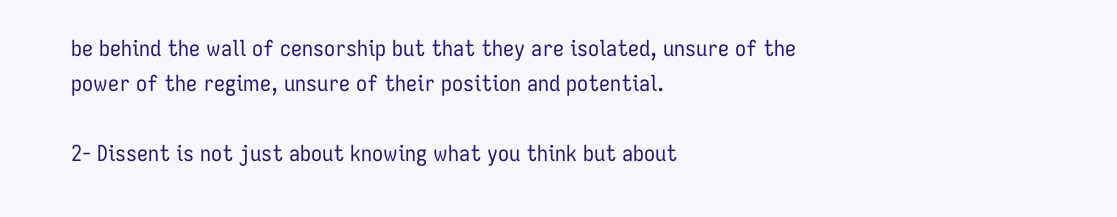be behind the wall of censorship but that they are isolated, unsure of the power of the regime, unsure of their position and potential.

2- Dissent is not just about knowing what you think but about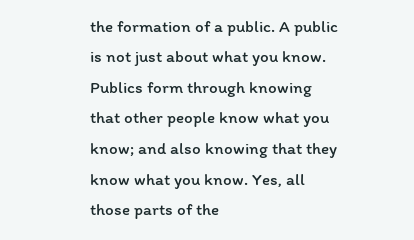the formation of a public. A public is not just about what you know. Publics form through knowing that other people know what you know; and also knowing that they know what you know. Yes, all those parts of the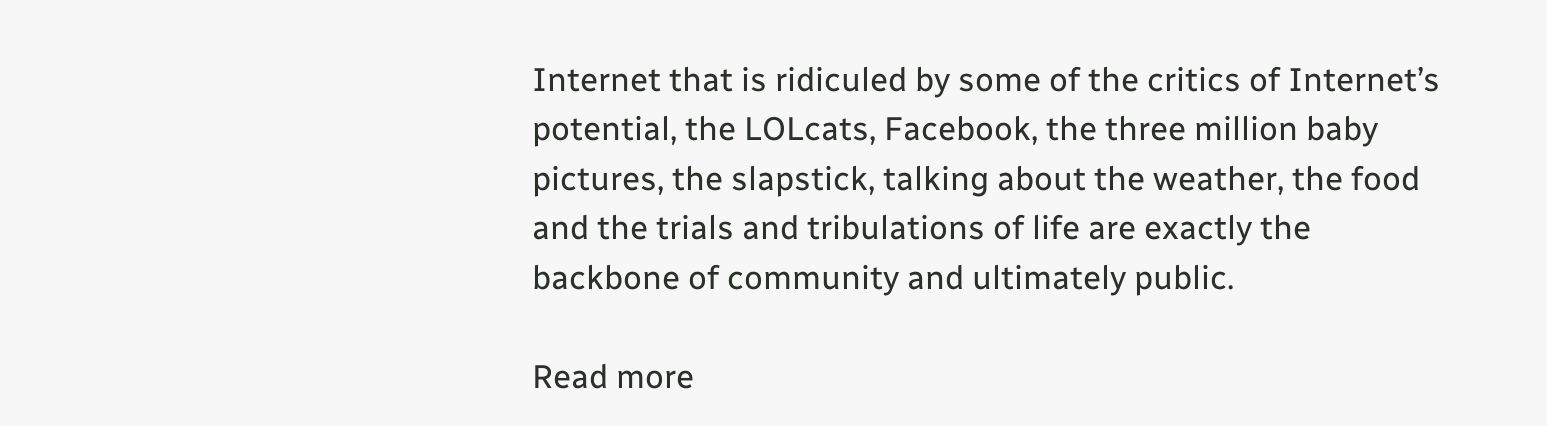Internet that is ridiculed by some of the critics of Internet’s potential, the LOLcats, Facebook, the three million baby pictures, the slapstick, talking about the weather, the food and the trials and tribulations of life are exactly the backbone of community and ultimately public.

Read more